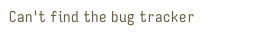Can't find the bug tracker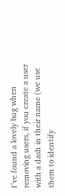I’ve found a lovely bug when removing users, if you create a user with a dash in their name (we use them to identify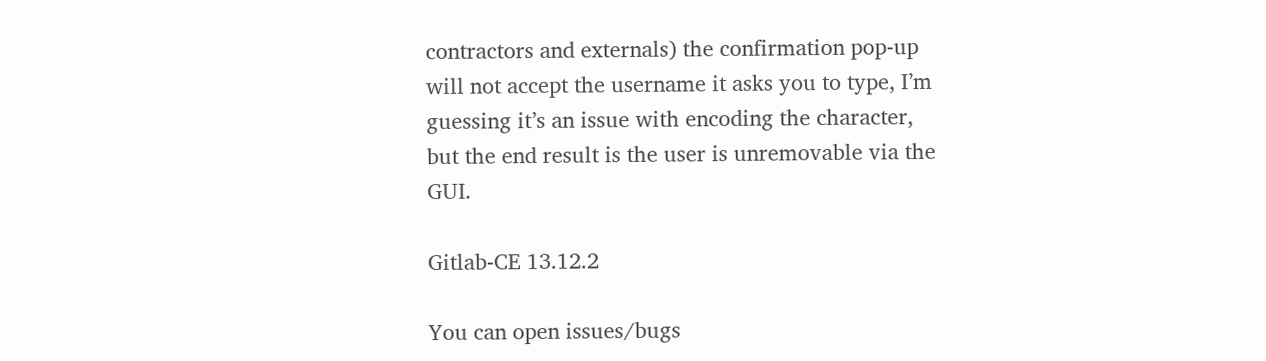contractors and externals) the confirmation pop-up will not accept the username it asks you to type, I’m guessing it’s an issue with encoding the character, but the end result is the user is unremovable via the GUI.

Gitlab-CE 13.12.2

You can open issues/bugs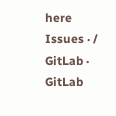here Issues · / GitLab · GitLab